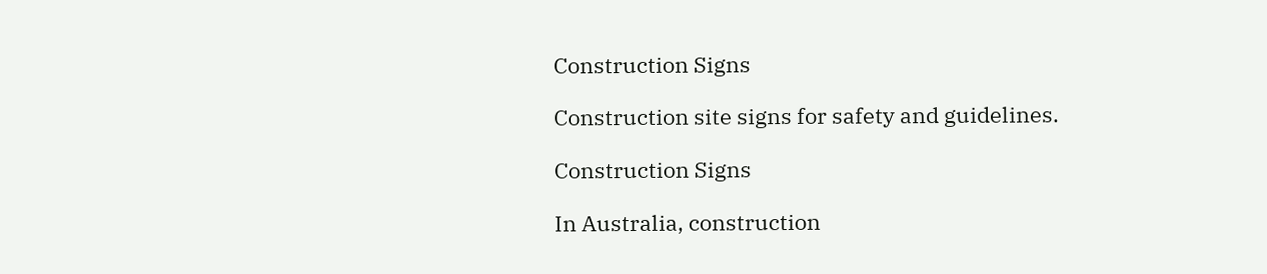Construction Signs

Construction site signs for safety and guidelines.

Construction Signs

In Australia, construction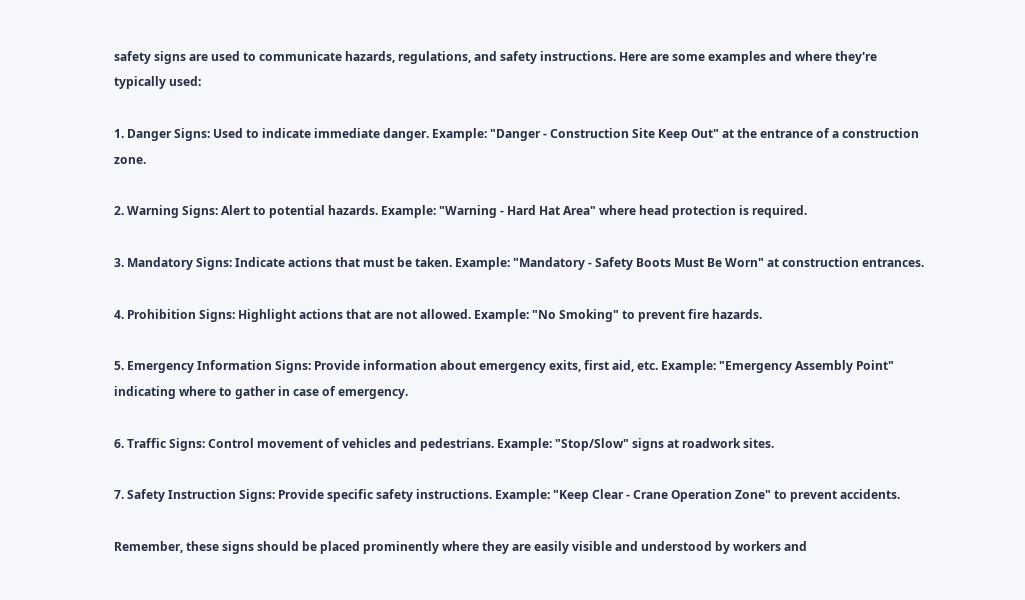safety signs are used to communicate hazards, regulations, and safety instructions. Here are some examples and where they're typically used:

1. Danger Signs: Used to indicate immediate danger. Example: "Danger - Construction Site Keep Out" at the entrance of a construction zone.

2. Warning Signs: Alert to potential hazards. Example: "Warning - Hard Hat Area" where head protection is required.

3. Mandatory Signs: Indicate actions that must be taken. Example: "Mandatory - Safety Boots Must Be Worn" at construction entrances.

4. Prohibition Signs: Highlight actions that are not allowed. Example: "No Smoking" to prevent fire hazards.

5. Emergency Information Signs: Provide information about emergency exits, first aid, etc. Example: "Emergency Assembly Point" indicating where to gather in case of emergency.

6. Traffic Signs: Control movement of vehicles and pedestrians. Example: "Stop/Slow" signs at roadwork sites.

7. Safety Instruction Signs: Provide specific safety instructions. Example: "Keep Clear - Crane Operation Zone" to prevent accidents.

Remember, these signs should be placed prominently where they are easily visible and understood by workers and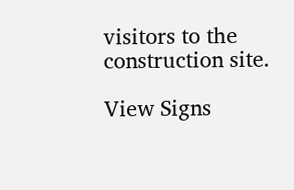visitors to the construction site.

View Signs